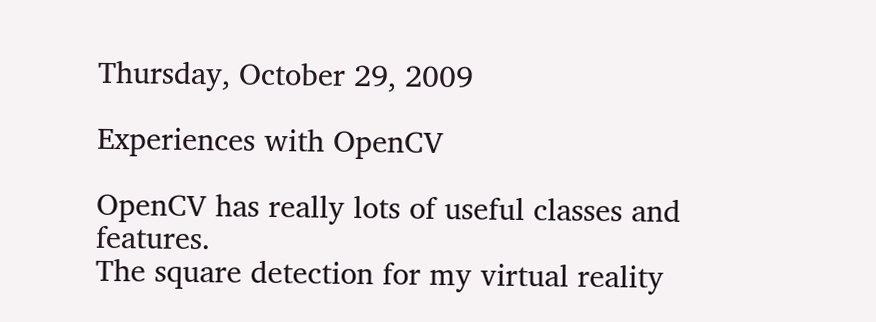Thursday, October 29, 2009

Experiences with OpenCV

OpenCV has really lots of useful classes and features.
The square detection for my virtual reality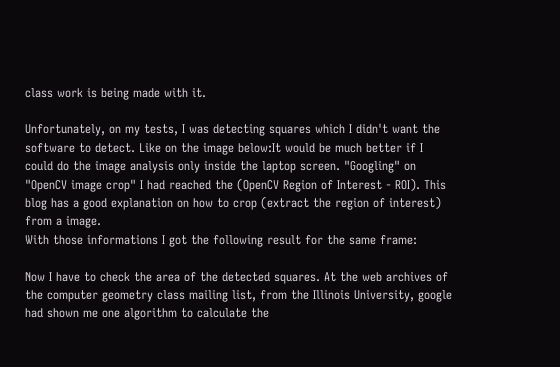class work is being made with it.

Unfortunately, on my tests, I was detecting squares which I didn't want the software to detect. Like on the image below:It would be much better if I could do the image analysis only inside the laptop screen. "Googling" on "OpenCV image crop" I had reached the (OpenCV Region of Interest - ROI). This blog has a good explanation on how to crop (extract the region of interest) from a image.
With those informations I got the following result for the same frame:

Now I have to check the area of the detected squares. At the web archives of the computer geometry class mailing list, from the Illinois University, google had shown me one algorithm to calculate the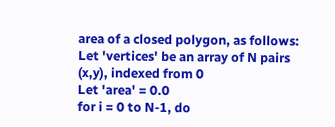area of a closed polygon, as follows:
Let 'vertices' be an array of N pairs (x,y), indexed from 0
Let 'area' = 0.0
for i = 0 to N-1, do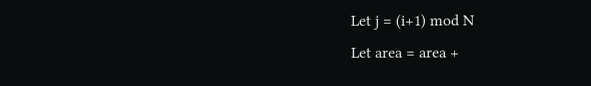Let j = (i+1) mod N
Let area = area +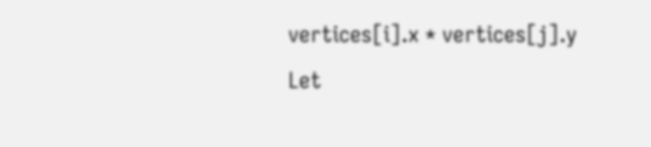vertices[i].x * vertices[j].y
Let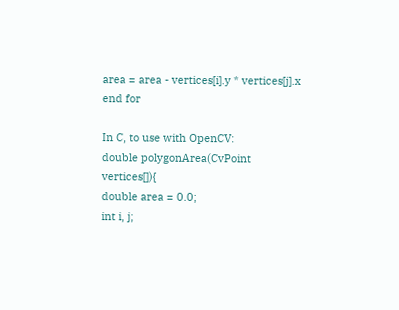area = area - vertices[i].y * vertices[j].x
end for

In C, to use with OpenCV:
double polygonArea(CvPoint vertices[]){
double area = 0.0;
int i, j;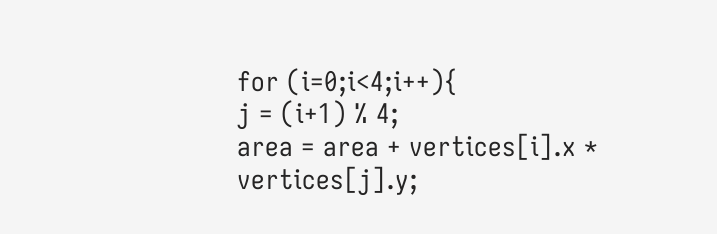for (i=0;i<4;i++){
j = (i+1) % 4;
area = area + vertices[i].x * vertices[j].y;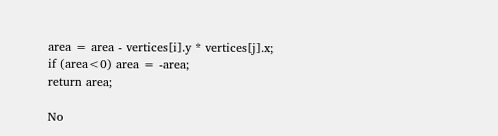area = area - vertices[i].y * vertices[j].x;
if (area<0) area = -area;
return area;

No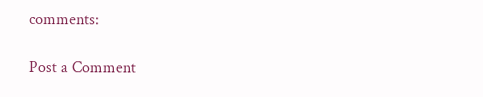comments:

Post a Comment